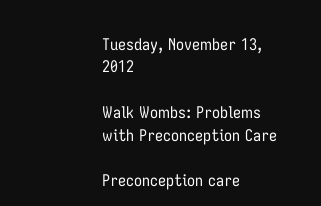Tuesday, November 13, 2012

Walk Wombs: Problems with Preconception Care

Preconception care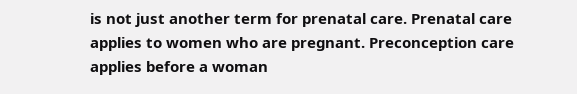is not just another term for prenatal care. Prenatal care applies to women who are pregnant. Preconception care applies before a woman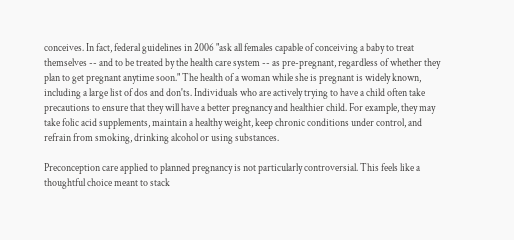conceives. In fact, federal guidelines in 2006 "ask all females capable of conceiving a baby to treat themselves -- and to be treated by the health care system -- as pre-pregnant, regardless of whether they plan to get pregnant anytime soon." The health of a woman while she is pregnant is widely known, including a large list of dos and don'ts. Individuals who are actively trying to have a child often take precautions to ensure that they will have a better pregnancy and healthier child. For example, they may take folic acid supplements, maintain a healthy weight, keep chronic conditions under control, and refrain from smoking, drinking alcohol or using substances.

Preconception care applied to planned pregnancy is not particularly controversial. This feels like a thoughtful choice meant to stack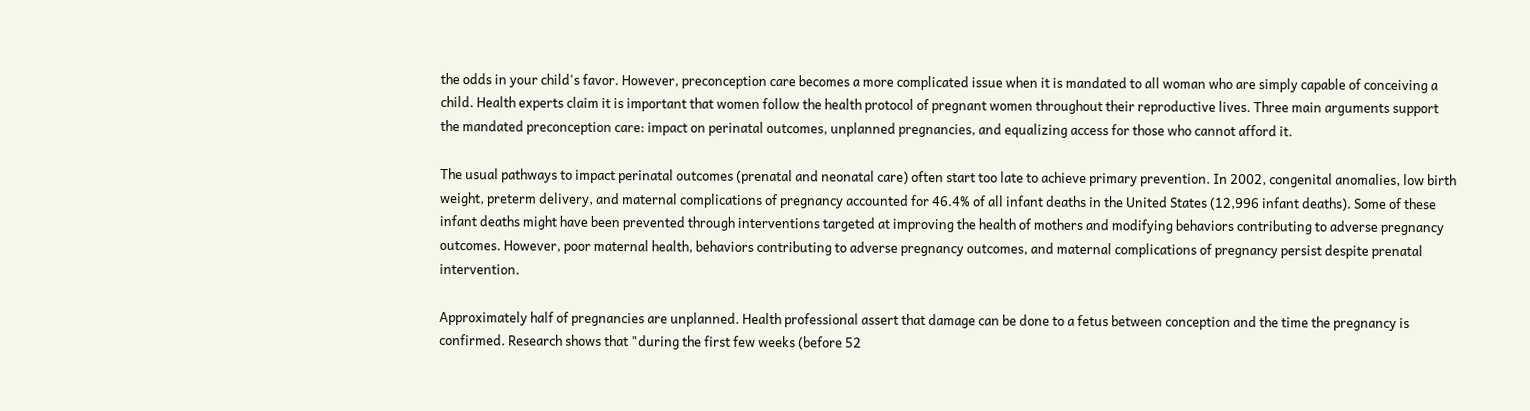the odds in your child's favor. However, preconception care becomes a more complicated issue when it is mandated to all woman who are simply capable of conceiving a child. Health experts claim it is important that women follow the health protocol of pregnant women throughout their reproductive lives. Three main arguments support the mandated preconception care: impact on perinatal outcomes, unplanned pregnancies, and equalizing access for those who cannot afford it.

The usual pathways to impact perinatal outcomes (prenatal and neonatal care) often start too late to achieve primary prevention. In 2002, congenital anomalies, low birth weight, preterm delivery, and maternal complications of pregnancy accounted for 46.4% of all infant deaths in the United States (12,996 infant deaths). Some of these infant deaths might have been prevented through interventions targeted at improving the health of mothers and modifying behaviors contributing to adverse pregnancy outcomes. However, poor maternal health, behaviors contributing to adverse pregnancy outcomes, and maternal complications of pregnancy persist despite prenatal intervention.

Approximately half of pregnancies are unplanned. Health professional assert that damage can be done to a fetus between conception and the time the pregnancy is confirmed. Research shows that "during the first few weeks (before 52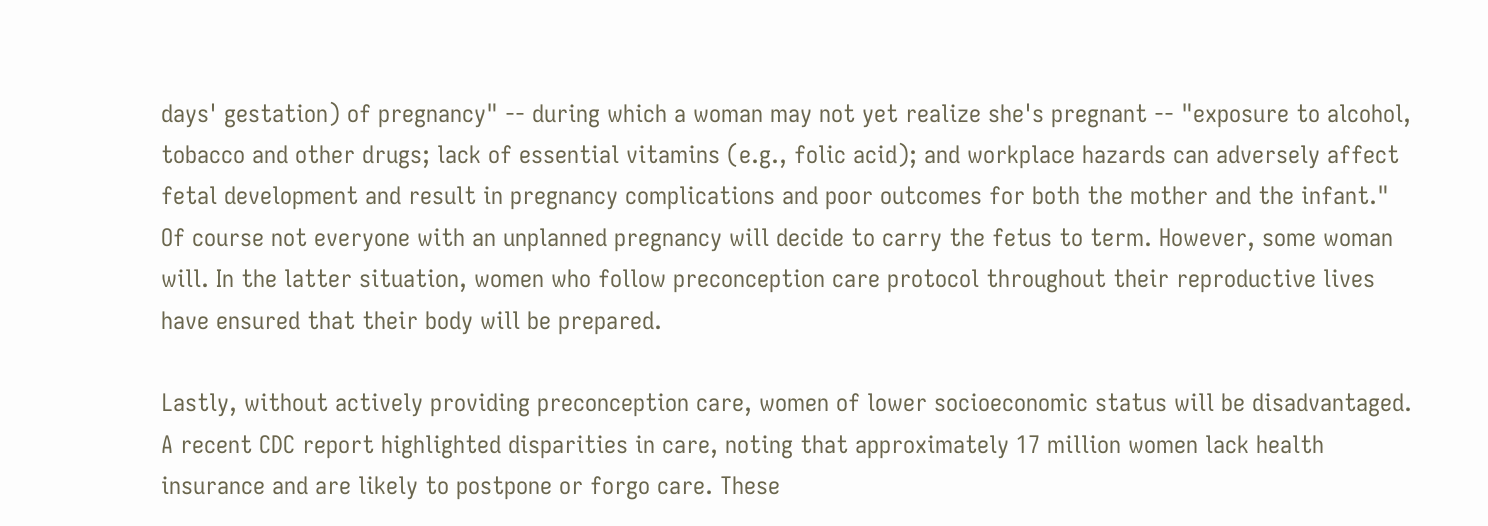days' gestation) of pregnancy" -- during which a woman may not yet realize she's pregnant -- "exposure to alcohol, tobacco and other drugs; lack of essential vitamins (e.g., folic acid); and workplace hazards can adversely affect fetal development and result in pregnancy complications and poor outcomes for both the mother and the infant." Of course not everyone with an unplanned pregnancy will decide to carry the fetus to term. However, some woman will. In the latter situation, women who follow preconception care protocol throughout their reproductive lives have ensured that their body will be prepared.

Lastly, without actively providing preconception care, women of lower socioeconomic status will be disadvantaged. A recent CDC report highlighted disparities in care, noting that approximately 17 million women lack health insurance and are likely to postpone or forgo care. These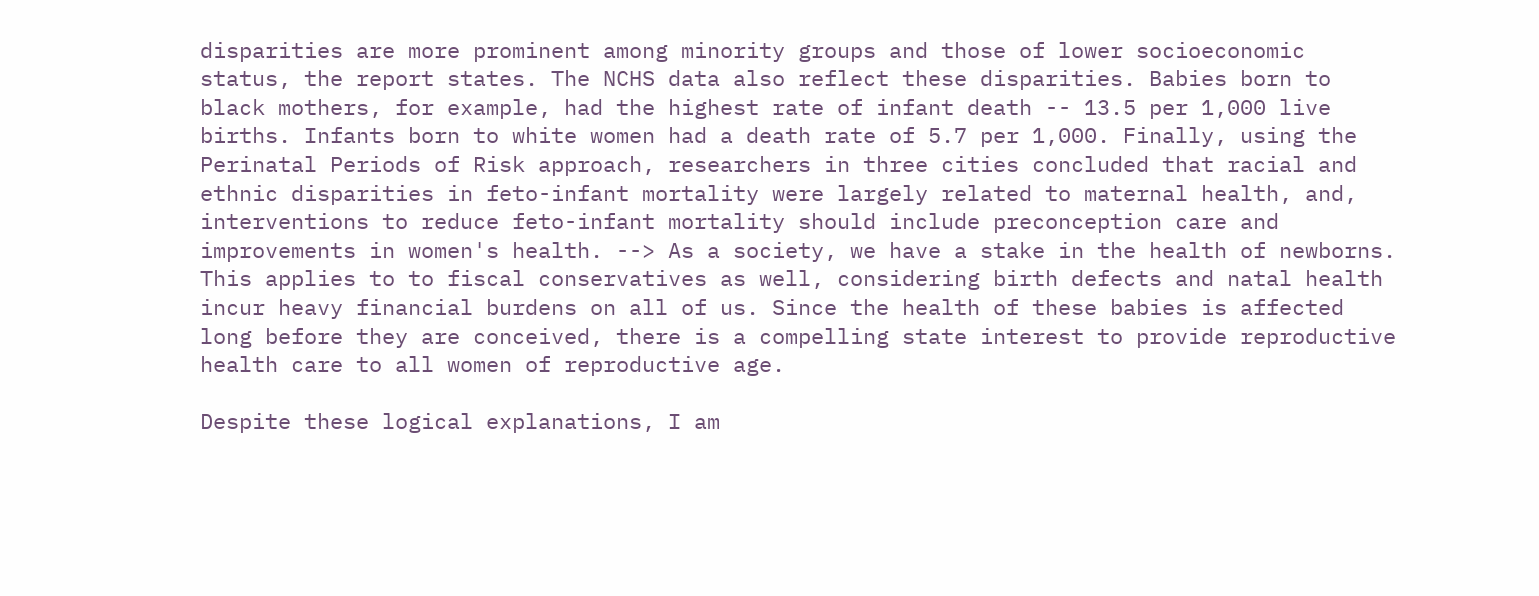disparities are more prominent among minority groups and those of lower socioeconomic status, the report states. The NCHS data also reflect these disparities. Babies born to black mothers, for example, had the highest rate of infant death -- 13.5 per 1,000 live births. Infants born to white women had a death rate of 5.7 per 1,000. Finally, using the Perinatal Periods of Risk approach, researchers in three cities concluded that racial and ethnic disparities in feto-infant mortality were largely related to maternal health, and, interventions to reduce feto-infant mortality should include preconception care and improvements in women's health. --> As a society, we have a stake in the health of newborns. This applies to to fiscal conservatives as well, considering birth defects and natal health incur heavy financial burdens on all of us. Since the health of these babies is affected long before they are conceived, there is a compelling state interest to provide reproductive health care to all women of reproductive age.

Despite these logical explanations, I am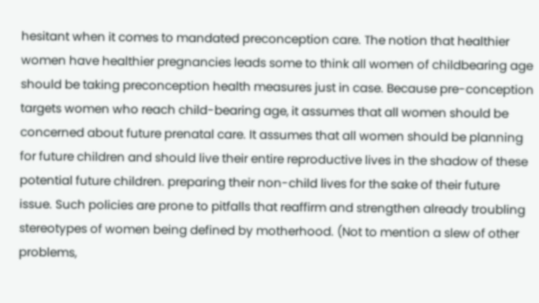hesitant when it comes to mandated preconception care. The notion that healthier women have healthier pregnancies leads some to think all women of childbearing age should be taking preconception health measures just in case. Because pre-conception targets women who reach child-bearing age, it assumes that all women should be concerned about future prenatal care. It assumes that all women should be planning for future children and should live their entire reproductive lives in the shadow of these potential future children. preparing their non-child lives for the sake of their future issue. Such policies are prone to pitfalls that reaffirm and strengthen already troubling stereotypes of women being defined by motherhood. (Not to mention a slew of other problems,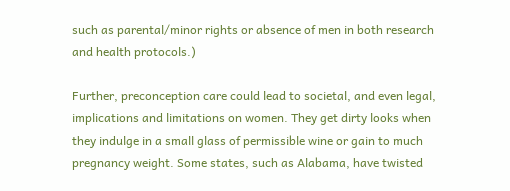such as parental/minor rights or absence of men in both research and health protocols.)

Further, preconception care could lead to societal, and even legal, implications and limitations on women. They get dirty looks when they indulge in a small glass of permissible wine or gain to much pregnancy weight. Some states, such as Alabama, have twisted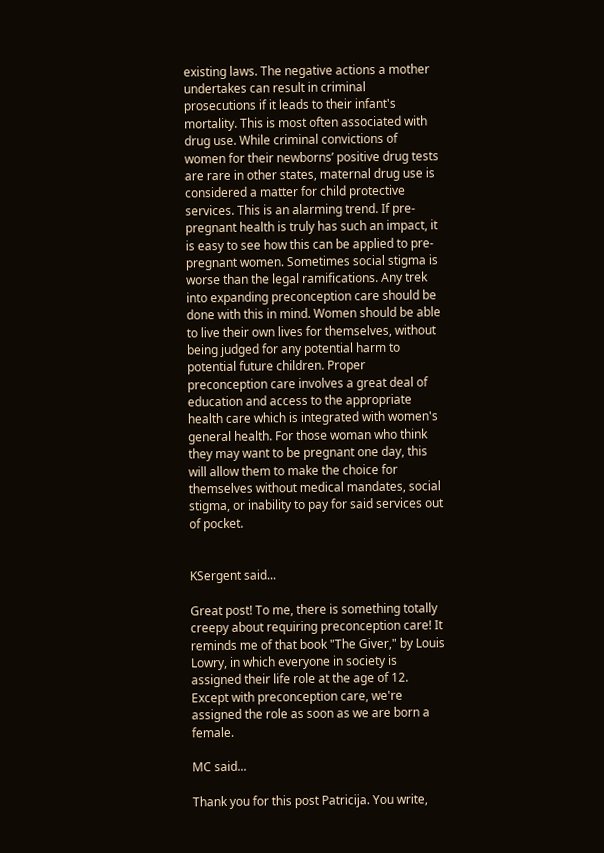existing laws. The negative actions a mother undertakes can result in criminal prosecutions if it leads to their infant's mortality. This is most often associated with drug use. While criminal convictions of women for their newborns’ positive drug tests are rare in other states, maternal drug use is considered a matter for child protective services. This is an alarming trend. If pre-pregnant health is truly has such an impact, it is easy to see how this can be applied to pre-pregnant women. Sometimes social stigma is worse than the legal ramifications. Any trek into expanding preconception care should be done with this in mind. Women should be able to live their own lives for themselves, without being judged for any potential harm to potential future children. Proper preconception care involves a great deal of education and access to the appropriate health care which is integrated with women's general health. For those woman who think they may want to be pregnant one day, this will allow them to make the choice for themselves without medical mandates, social stigma, or inability to pay for said services out of pocket.


KSergent said...

Great post! To me, there is something totally creepy about requiring preconception care! It reminds me of that book "The Giver," by Louis Lowry, in which everyone in society is assigned their life role at the age of 12. Except with preconception care, we're assigned the role as soon as we are born a female.

MC said...

Thank you for this post Patricija. You write,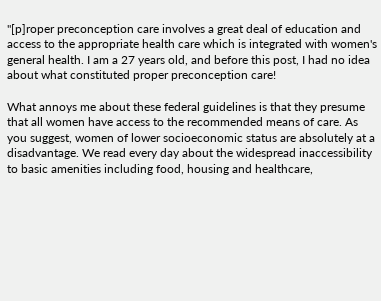"[p]roper preconception care involves a great deal of education and access to the appropriate health care which is integrated with women's general health. I am a 27 years old, and before this post, I had no idea about what constituted proper preconception care!

What annoys me about these federal guidelines is that they presume that all women have access to the recommended means of care. As you suggest, women of lower socioeconomic status are absolutely at a disadvantage. We read every day about the widespread inaccessibility to basic amenities including food, housing and healthcare,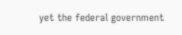yet the federal government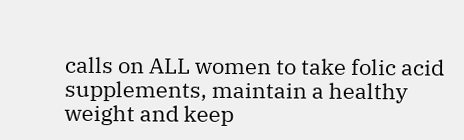calls on ALL women to take folic acid supplements, maintain a healthy weight and keep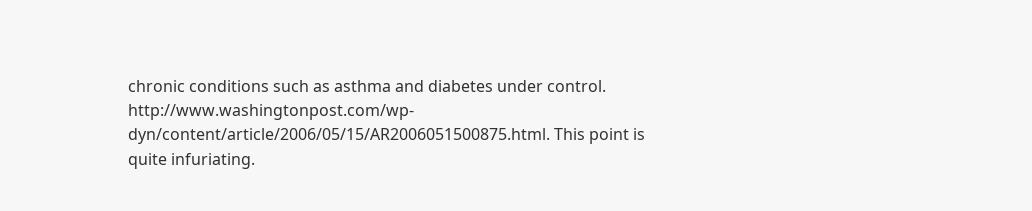chronic conditions such as asthma and diabetes under control. http://www.washingtonpost.com/wp-dyn/content/article/2006/05/15/AR2006051500875.html. This point is quite infuriating.